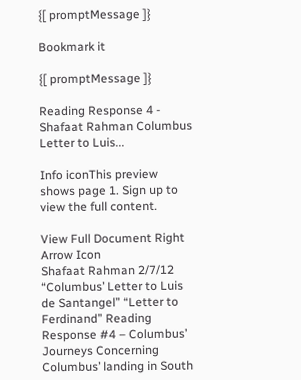{[ promptMessage ]}

Bookmark it

{[ promptMessage ]}

Reading Response 4 - Shafaat Rahman Columbus Letter to Luis...

Info iconThis preview shows page 1. Sign up to view the full content.

View Full Document Right Arrow Icon
Shafaat Rahman 2/7/12 “Columbus’ Letter to Luis de Santangel” “Letter to Ferdinand” Reading Response #4 – Columbus’ Journeys Concerning Columbus’ landing in South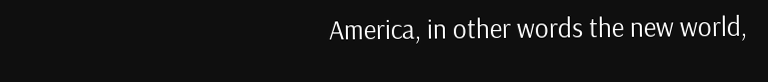America, in other words the new world,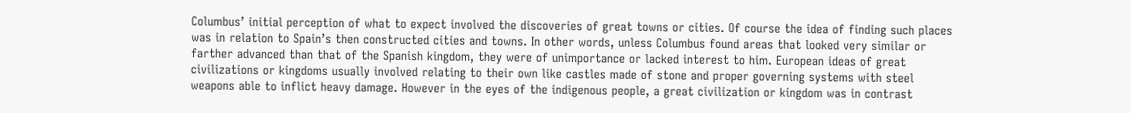Columbus’ initial perception of what to expect involved the discoveries of great towns or cities. Of course the idea of finding such places was in relation to Spain’s then constructed cities and towns. In other words, unless Columbus found areas that looked very similar or farther advanced than that of the Spanish kingdom, they were of unimportance or lacked interest to him. European ideas of great civilizations or kingdoms usually involved relating to their own like castles made of stone and proper governing systems with steel weapons able to inflict heavy damage. However in the eyes of the indigenous people, a great civilization or kingdom was in contrast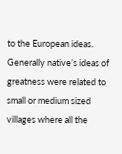to the European ideas. Generally native’s ideas of greatness were related to small or medium sized villages where all the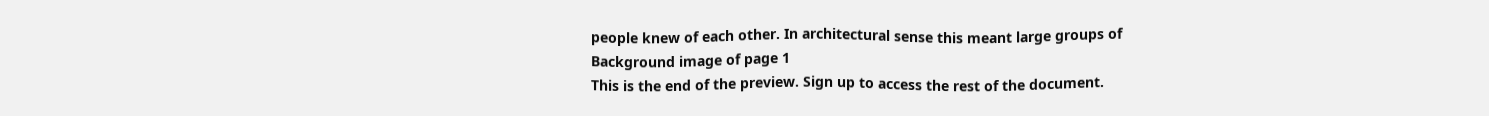people knew of each other. In architectural sense this meant large groups of
Background image of page 1
This is the end of the preview. Sign up to access the rest of the document.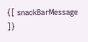{[ snackBarMessage ]}